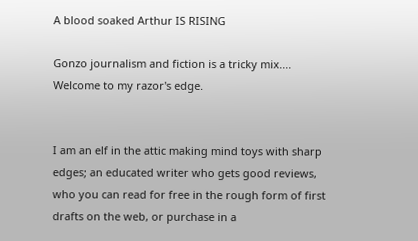A blood soaked Arthur IS RISING

Gonzo journalism and fiction is a tricky mix.... Welcome to my razor's edge.


I am an elf in the attic making mind toys with sharp edges; an educated writer who gets good reviews, who you can read for free in the rough form of first drafts on the web, or purchase in a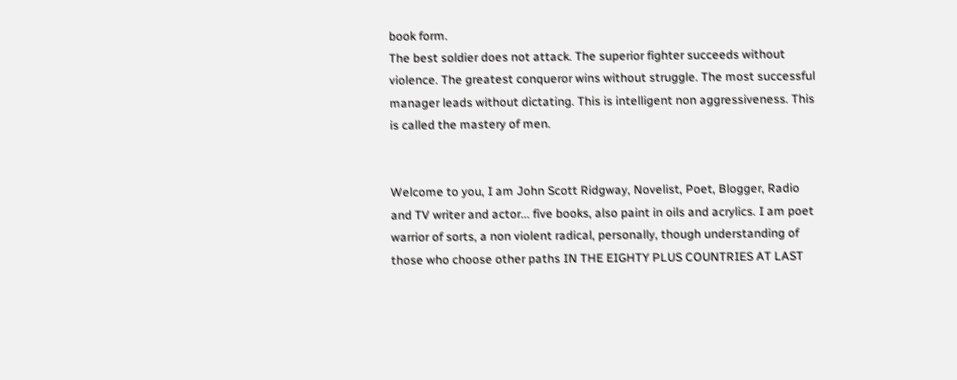book form.
The best soldier does not attack. The superior fighter succeeds without violence. The greatest conqueror wins without struggle. The most successful manager leads without dictating. This is intelligent non aggressiveness. This is called the mastery of men.


Welcome to you, I am John Scott Ridgway, Novelist, Poet, Blogger, Radio and TV writer and actor... five books, also paint in oils and acrylics. I am poet warrior of sorts, a non violent radical, personally, though understanding of those who choose other paths IN THE EIGHTY PLUS COUNTRIES AT LAST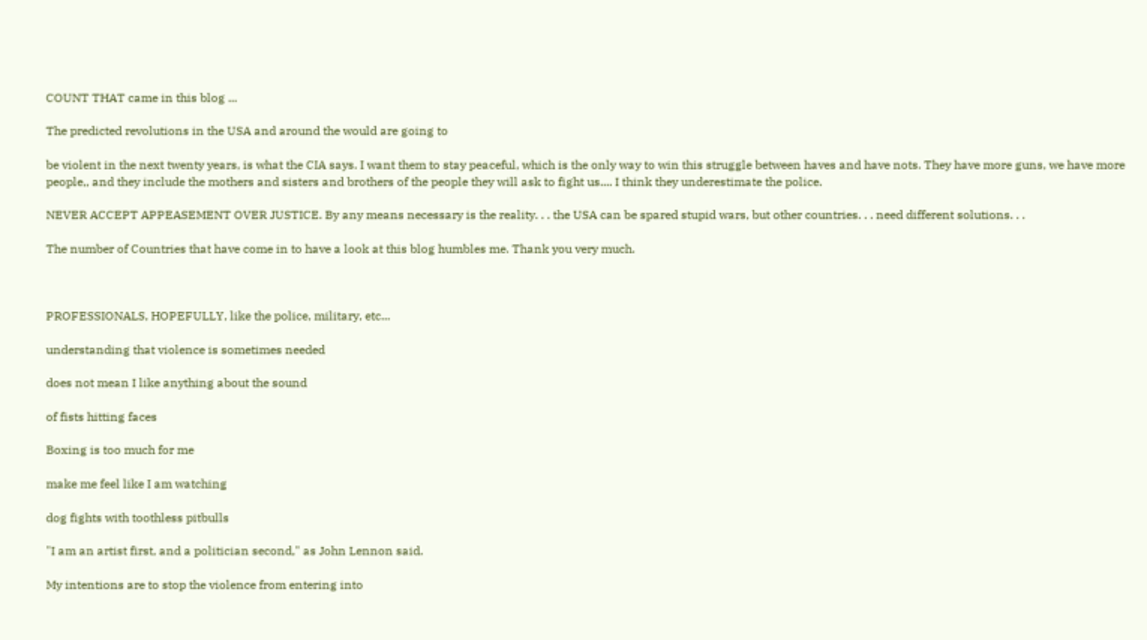COUNT THAT came in this blog ...

The predicted revolutions in the USA and around the would are going to

be violent in the next twenty years, is what the CIA says. I want them to stay peaceful, which is the only way to win this struggle between haves and have nots. They have more guns, we have more people,, and they include the mothers and sisters and brothers of the people they will ask to fight us.... I think they underestimate the police.

NEVER ACCEPT APPEASEMENT OVER JUSTICE. By any means necessary is the reality. . . the USA can be spared stupid wars, but other countries. . . need different solutions. . .

The number of Countries that have come in to have a look at this blog humbles me. Thank you very much.



PROFESSIONALS, HOPEFULLY, like the police, military, etc...

understanding that violence is sometimes needed

does not mean I like anything about the sound

of fists hitting faces

Boxing is too much for me

make me feel like I am watching

dog fights with toothless pitbulls

"I am an artist first, and a politician second," as John Lennon said.

My intentions are to stop the violence from entering into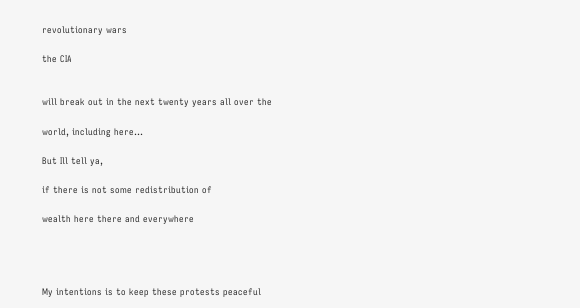revolutionary wars

the CIA


will break out in the next twenty years all over the

world, including here...

But Ill tell ya,

if there is not some redistribution of

wealth here there and everywhere




My intentions is to keep these protests peaceful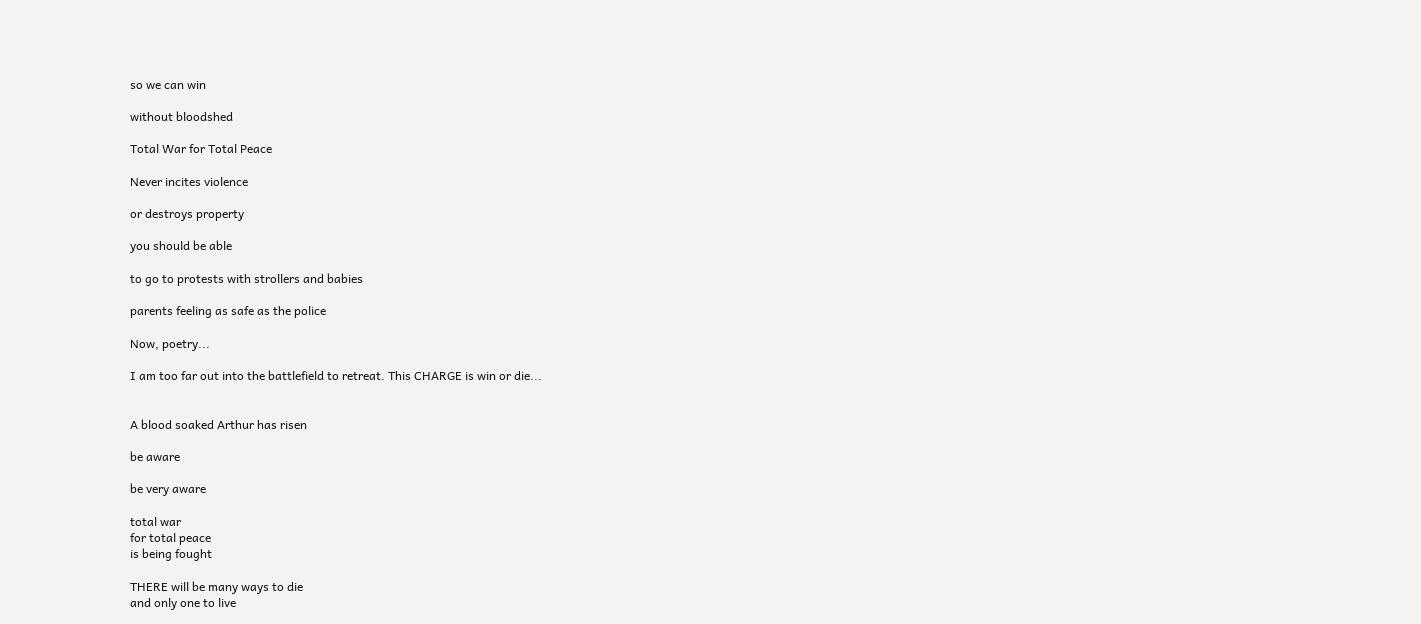so we can win

without bloodshed

Total War for Total Peace

Never incites violence

or destroys property

you should be able

to go to protests with strollers and babies

parents feeling as safe as the police

Now, poetry...

I am too far out into the battlefield to retreat. This CHARGE is win or die...


A blood soaked Arthur has risen

be aware

be very aware

total war
for total peace
is being fought

THERE will be many ways to die
and only one to live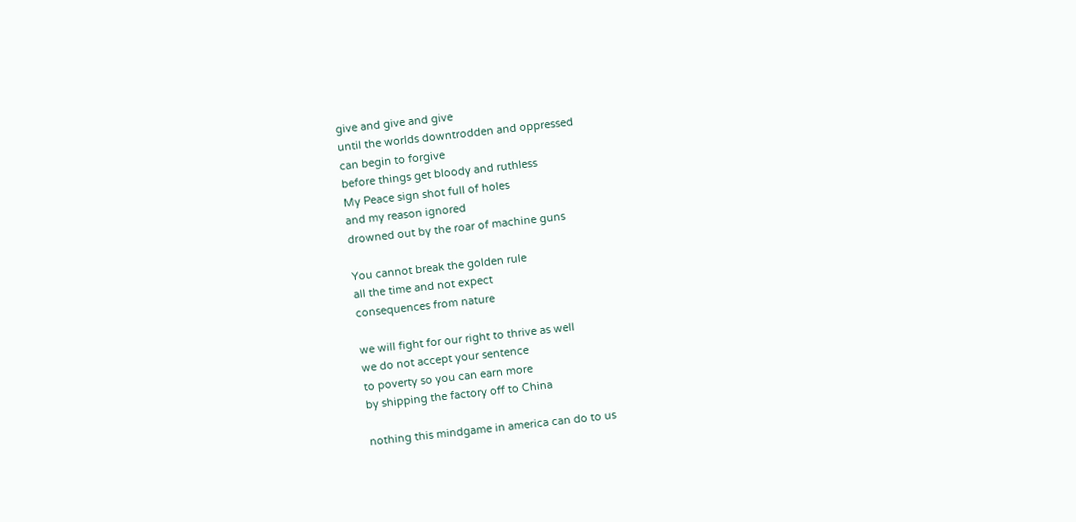give and give and give
until the worlds downtrodden and oppressed
can begin to forgive
before things get bloody and ruthless
My Peace sign shot full of holes
and my reason ignored
drowned out by the roar of machine guns

You cannot break the golden rule
all the time and not expect
consequences from nature

we will fight for our right to thrive as well
we do not accept your sentence
to poverty so you can earn more
by shipping the factory off to China

nothing this mindgame in america can do to us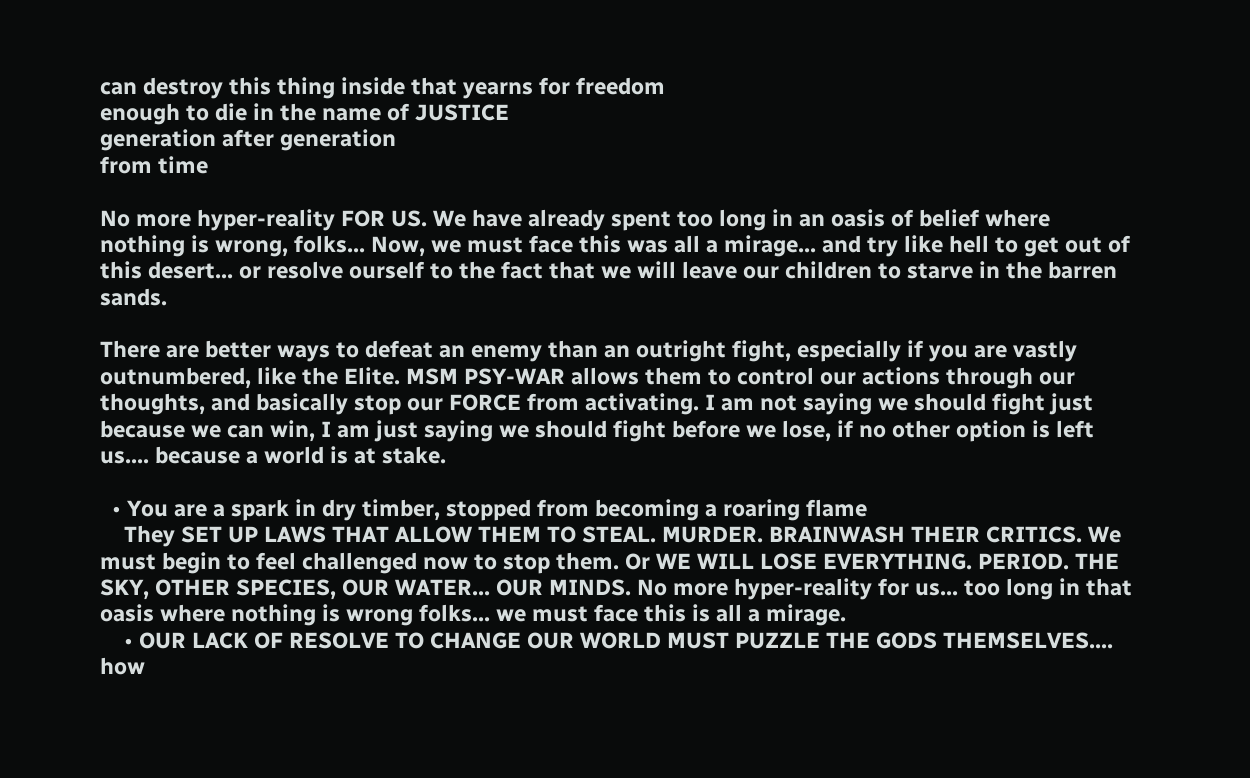can destroy this thing inside that yearns for freedom
enough to die in the name of JUSTICE
generation after generation
from time

No more hyper-reality FOR US. We have already spent too long in an oasis of belief where nothing is wrong, folks... Now, we must face this was all a mirage... and try like hell to get out of this desert... or resolve ourself to the fact that we will leave our children to starve in the barren sands.

There are better ways to defeat an enemy than an outright fight, especially if you are vastly outnumbered, like the Elite. MSM PSY-WAR allows them to control our actions through our thoughts, and basically stop our FORCE from activating. I am not saying we should fight just because we can win, I am just saying we should fight before we lose, if no other option is left us.... because a world is at stake.

  • You are a spark in dry timber, stopped from becoming a roaring flame
    They SET UP LAWS THAT ALLOW THEM TO STEAL. MURDER. BRAINWASH THEIR CRITICS. We must begin to feel challenged now to stop them. Or WE WILL LOSE EVERYTHING. PERIOD. THE SKY, OTHER SPECIES, OUR WATER... OUR MINDS. No more hyper-reality for us... too long in that oasis where nothing is wrong folks... we must face this is all a mirage.
    • OUR LACK OF RESOLVE TO CHANGE OUR WORLD MUST PUZZLE THE GODS THEMSELVES.... how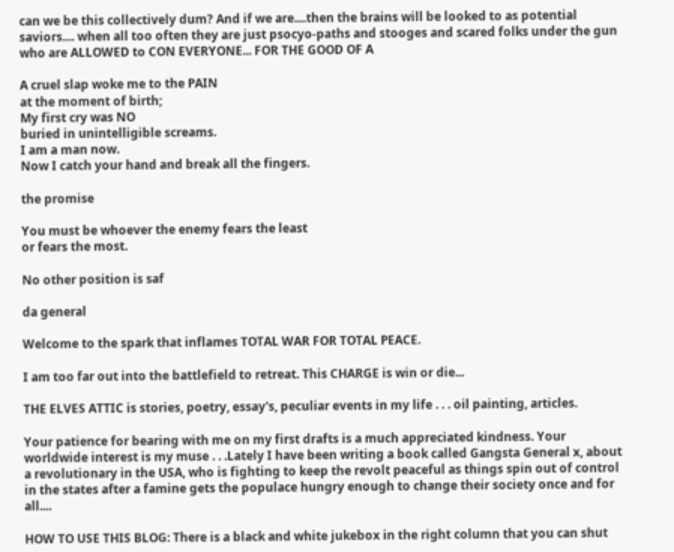can we be this collectively dum? And if we are....then the brains will be looked to as potential saviors.... when all too often they are just psocyo-paths and stooges and scared folks under the gun who are ALLOWED to CON EVERYONE... FOR THE GOOD OF A

A cruel slap woke me to the PAIN
at the moment of birth;
My first cry was NO
buried in unintelligible screams.
I am a man now.
Now I catch your hand and break all the fingers.

the promise

You must be whoever the enemy fears the least
or fears the most.

No other position is saf

da general

Welcome to the spark that inflames TOTAL WAR FOR TOTAL PEACE.

I am too far out into the battlefield to retreat. This CHARGE is win or die...

THE ELVES ATTIC is stories, poetry, essay's, peculiar events in my life . . . oil painting, articles.

Your patience for bearing with me on my first drafts is a much appreciated kindness. Your worldwide interest is my muse . . .Lately I have been writing a book called Gangsta General x, about a revolutionary in the USA, who is fighting to keep the revolt peaceful as things spin out of control in the states after a famine gets the populace hungry enough to change their society once and for all....

HOW TO USE THIS BLOG: There is a black and white jukebox in the right column that you can shut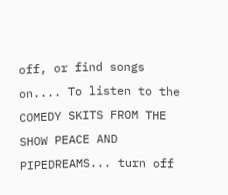off, or find songs on.... To listen to the COMEDY SKITS FROM THE SHOW PEACE AND PIPEDREAMS... turn off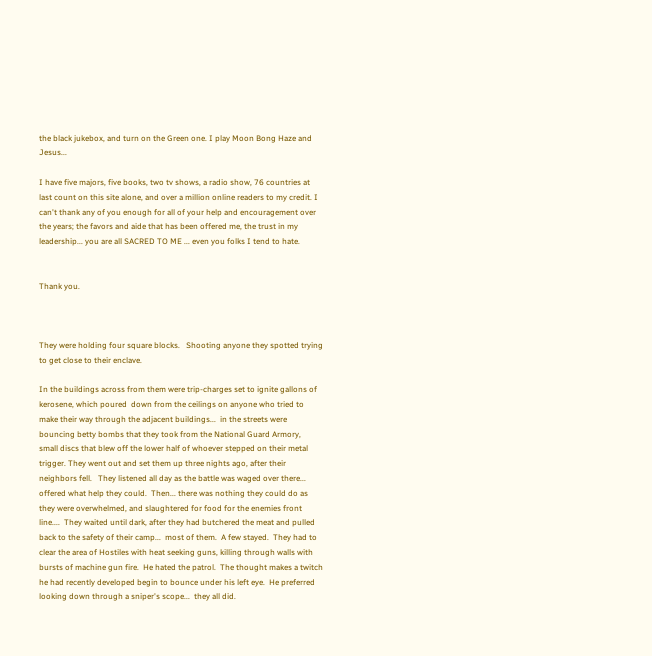the black jukebox, and turn on the Green one. I play Moon Bong Haze and Jesus...

I have five majors, five books, two tv shows, a radio show, 76 countries at last count on this site alone, and over a million online readers to my credit. I can't thank any of you enough for all of your help and encouragement over the years; the favors and aide that has been offered me, the trust in my leadership... you are all SACRED TO ME ... even you folks I tend to hate.


Thank you.



They were holding four square blocks.   Shooting anyone they spotted trying to get close to their enclave.

In the buildings across from them were trip-charges set to ignite gallons of kerosene, which poured  down from the ceilings on anyone who tried to make their way through the adjacent buildings...  in the streets were bouncing betty bombs that they took from the National Guard Armory,  small discs that blew off the lower half of whoever stepped on their metal trigger. They went out and set them up three nights ago, after their neighbors fell.   They listened all day as the battle was waged over there... offered what help they could.  Then... there was nothing they could do as they were overwhelmed, and slaughtered for food for the enemies front line....  They waited until dark, after they had butchered the meat and pulled back to the safety of their camp...  most of them.  A few stayed.  They had to clear the area of Hostiles with heat seeking guns, killing through walls with bursts of machine gun fire.  He hated the patrol.  The thought makes a twitch he had recently developed begin to bounce under his left eye.  He preferred looking down through a sniper's scope...  they all did.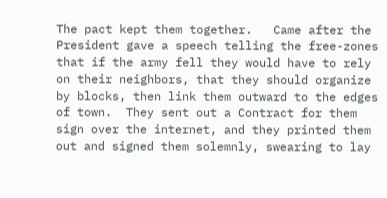The pact kept them together.   Came after the President gave a speech telling the free-zones that if the army fell they would have to rely on their neighbors, that they should organize by blocks, then link them outward to the edges of town.  They sent out a Contract for them sign over the internet, and they printed them out and signed them solemnly, swearing to lay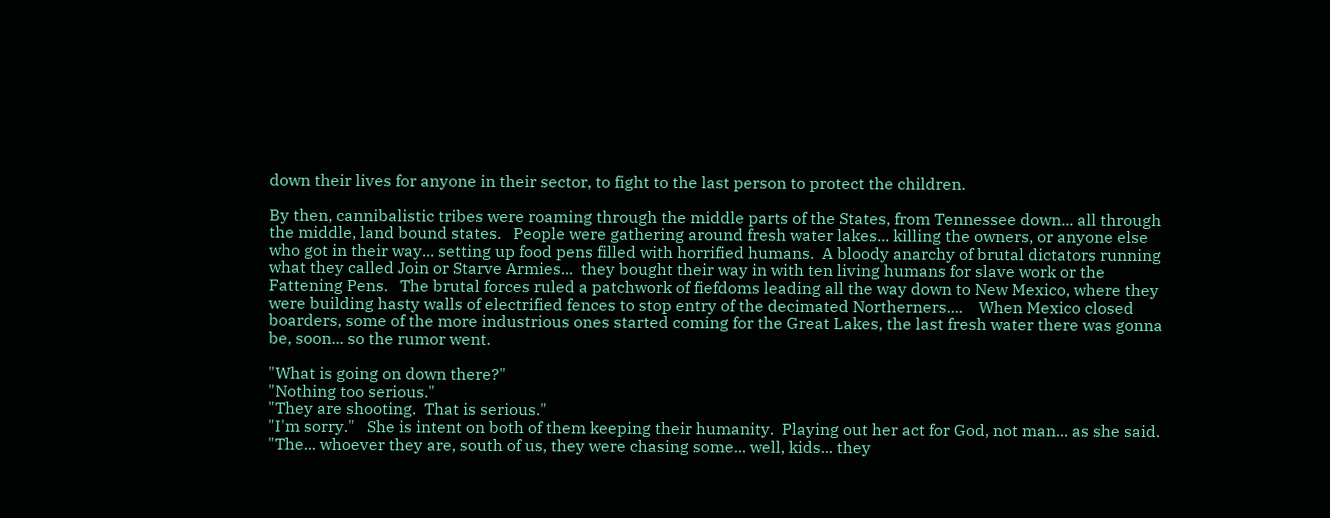down their lives for anyone in their sector, to fight to the last person to protect the children.

By then, cannibalistic tribes were roaming through the middle parts of the States, from Tennessee down... all through the middle, land bound states.   People were gathering around fresh water lakes... killing the owners, or anyone else who got in their way... setting up food pens filled with horrified humans.  A bloody anarchy of brutal dictators running what they called Join or Starve Armies...  they bought their way in with ten living humans for slave work or the Fattening Pens.   The brutal forces ruled a patchwork of fiefdoms leading all the way down to New Mexico, where they were building hasty walls of electrified fences to stop entry of the decimated Northerners....    When Mexico closed boarders, some of the more industrious ones started coming for the Great Lakes, the last fresh water there was gonna be, soon... so the rumor went.

"What is going on down there?"
"Nothing too serious."
"They are shooting.  That is serious."
"I'm sorry."   She is intent on both of them keeping their humanity.  Playing out her act for God, not man... as she said.   "The... whoever they are, south of us, they were chasing some... well, kids... they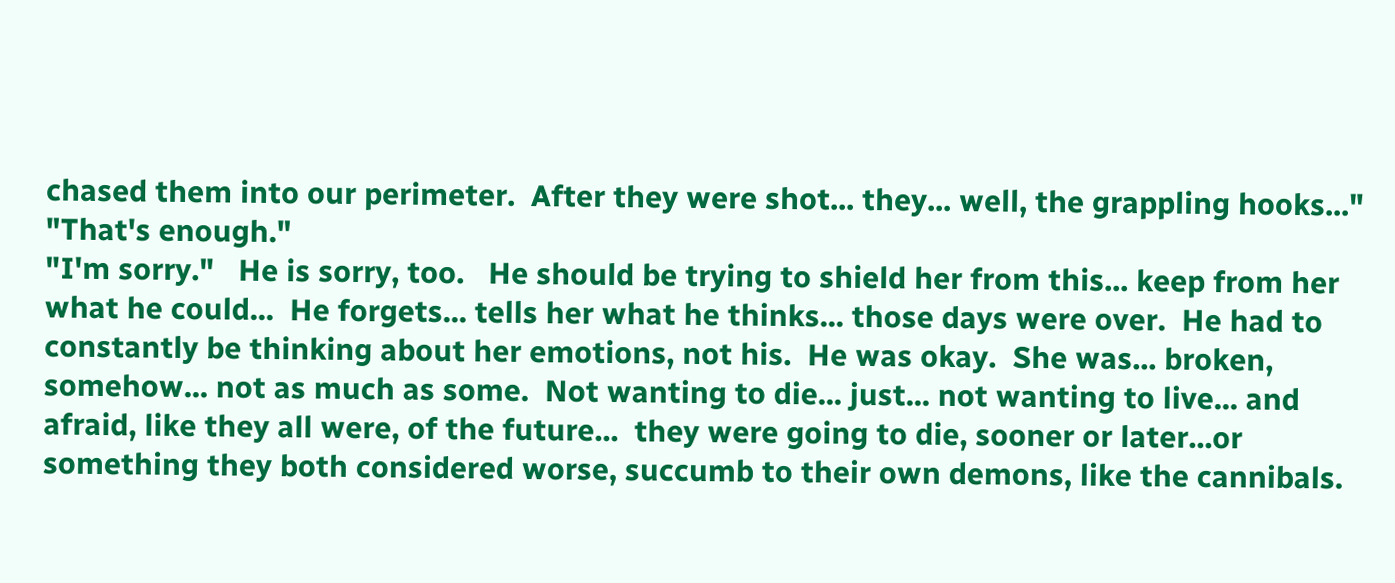chased them into our perimeter.  After they were shot... they... well, the grappling hooks..."
"That's enough."
"I'm sorry."   He is sorry, too.   He should be trying to shield her from this... keep from her what he could...  He forgets... tells her what he thinks... those days were over.  He had to constantly be thinking about her emotions, not his.  He was okay.  She was... broken, somehow... not as much as some.  Not wanting to die... just... not wanting to live... and afraid, like they all were, of the future...  they were going to die, sooner or later...or something they both considered worse, succumb to their own demons, like the cannibals.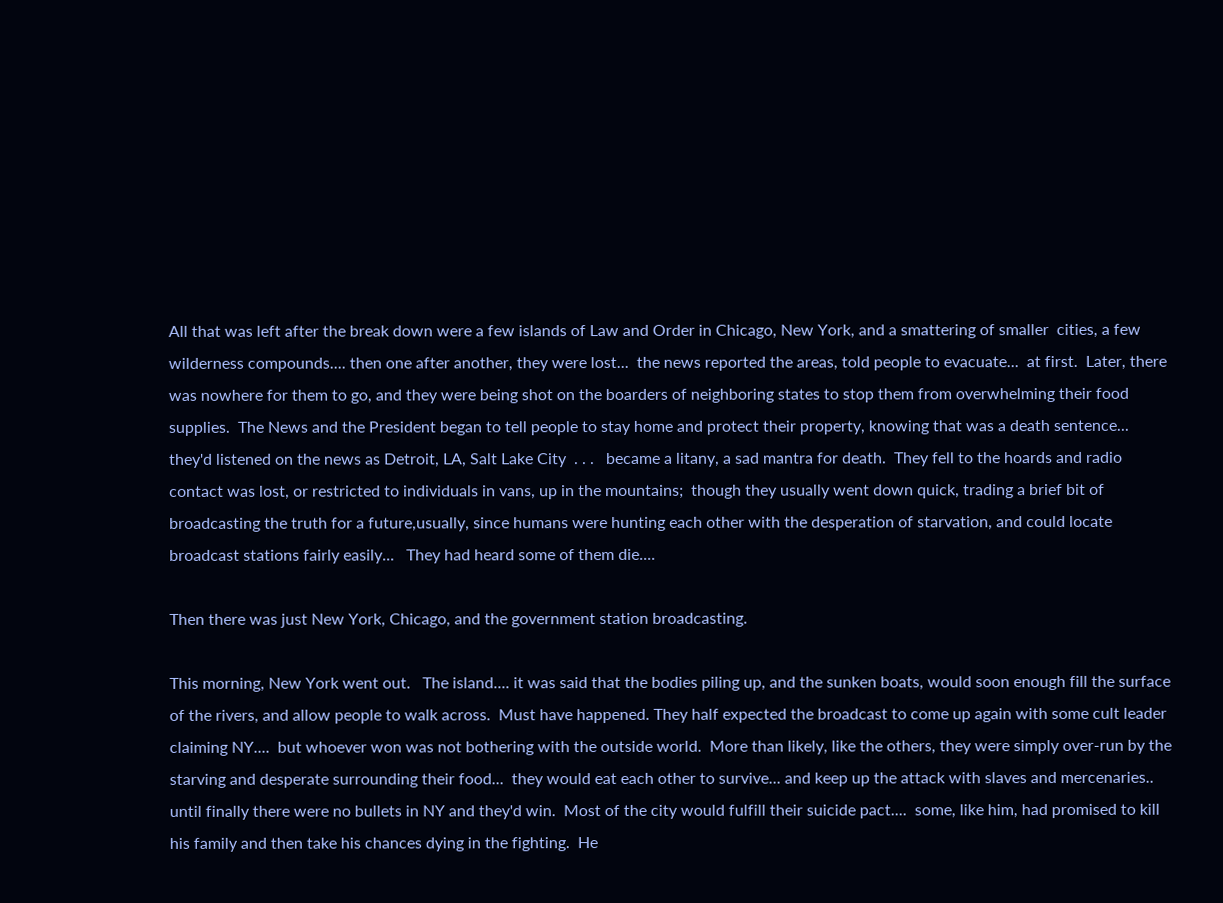All that was left after the break down were a few islands of Law and Order in Chicago, New York, and a smattering of smaller  cities, a few wilderness compounds.... then one after another, they were lost...  the news reported the areas, told people to evacuate...  at first.  Later, there was nowhere for them to go, and they were being shot on the boarders of neighboring states to stop them from overwhelming their food supplies.  The News and the President began to tell people to stay home and protect their property, knowing that was a death sentence... they'd listened on the news as Detroit, LA, Salt Lake City  . . .   became a litany, a sad mantra for death.  They fell to the hoards and radio contact was lost, or restricted to individuals in vans, up in the mountains;  though they usually went down quick, trading a brief bit of broadcasting the truth for a future,usually, since humans were hunting each other with the desperation of starvation, and could locate broadcast stations fairly easily...   They had heard some of them die....

Then there was just New York, Chicago, and the government station broadcasting.

This morning, New York went out.   The island.... it was said that the bodies piling up, and the sunken boats, would soon enough fill the surface of the rivers, and allow people to walk across.  Must have happened. They half expected the broadcast to come up again with some cult leader claiming NY....  but whoever won was not bothering with the outside world.  More than likely, like the others, they were simply over-run by the starving and desperate surrounding their food...  they would eat each other to survive... and keep up the attack with slaves and mercenaries..  until finally there were no bullets in NY and they'd win.  Most of the city would fulfill their suicide pact....  some, like him, had promised to kill his family and then take his chances dying in the fighting.  He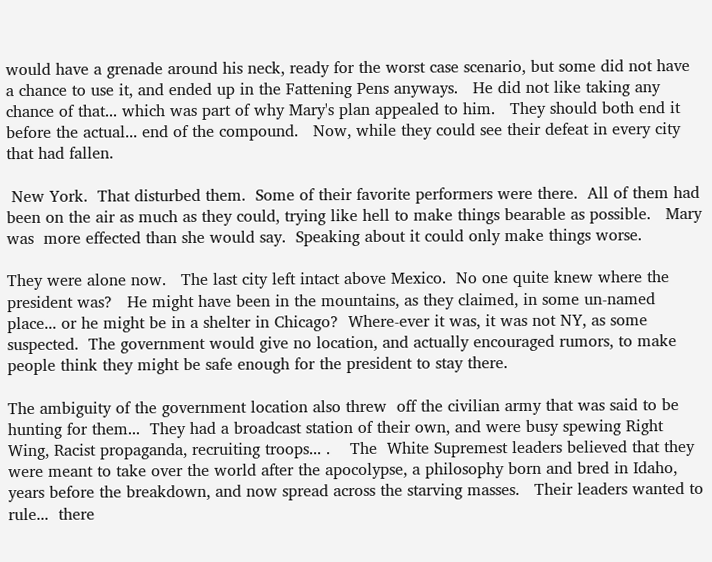would have a grenade around his neck, ready for the worst case scenario, but some did not have a chance to use it, and ended up in the Fattening Pens anyways.   He did not like taking any chance of that... which was part of why Mary's plan appealed to him.   They should both end it before the actual... end of the compound.   Now, while they could see their defeat in every city that had fallen.

 New York.  That disturbed them.  Some of their favorite performers were there.  All of them had been on the air as much as they could, trying like hell to make things bearable as possible.   Mary was  more effected than she would say.  Speaking about it could only make things worse.

They were alone now.   The last city left intact above Mexico.  No one quite knew where the president was?   He might have been in the mountains, as they claimed, in some un-named place... or he might be in a shelter in Chicago?  Where-ever it was, it was not NY, as some suspected.  The government would give no location, and actually encouraged rumors, to make people think they might be safe enough for the president to stay there.

The ambiguity of the government location also threw  off the civilian army that was said to be hunting for them...  They had a broadcast station of their own, and were busy spewing Right Wing, Racist propaganda, recruiting troops... .    The  White Supremest leaders believed that they were meant to take over the world after the apocolypse, a philosophy born and bred in Idaho,  years before the breakdown, and now spread across the starving masses.   Their leaders wanted to rule...  there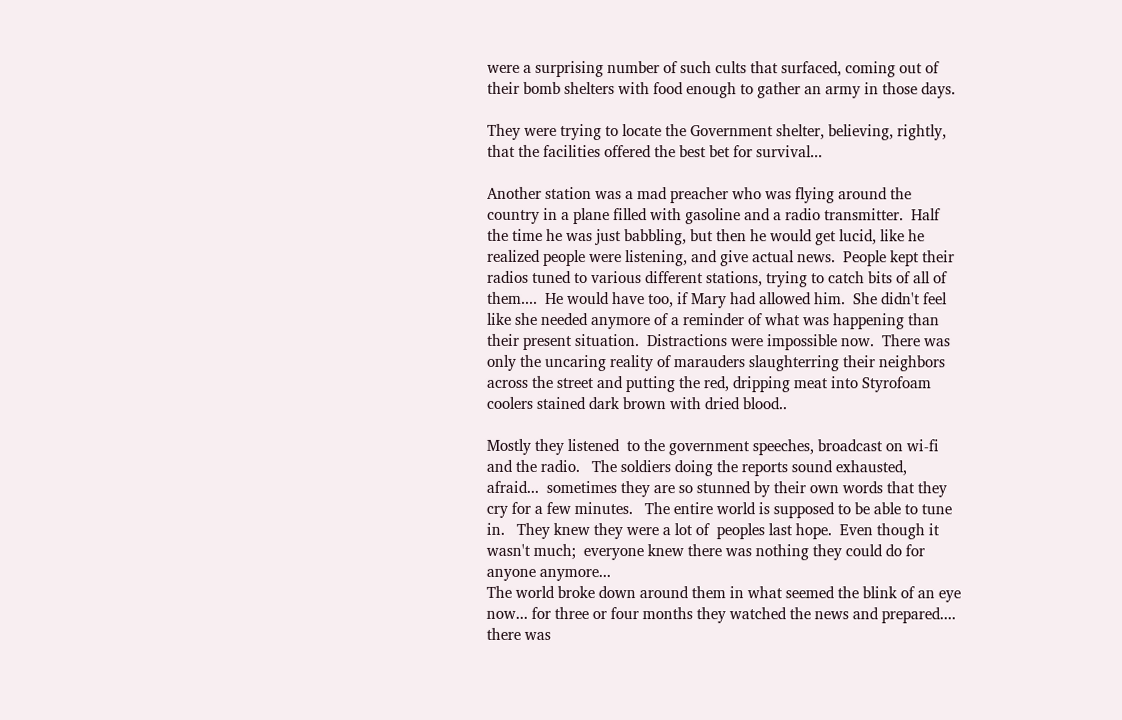were a surprising number of such cults that surfaced, coming out of their bomb shelters with food enough to gather an army in those days.

They were trying to locate the Government shelter, believing, rightly, that the facilities offered the best bet for survival...

Another station was a mad preacher who was flying around the country in a plane filled with gasoline and a radio transmitter.  Half the time he was just babbling, but then he would get lucid, like he realized people were listening, and give actual news.  People kept their radios tuned to various different stations, trying to catch bits of all of them....  He would have too, if Mary had allowed him.  She didn't feel like she needed anymore of a reminder of what was happening than their present situation.  Distractions were impossible now.  There was only the uncaring reality of marauders slaughterring their neighbors across the street and putting the red, dripping meat into Styrofoam coolers stained dark brown with dried blood..

Mostly they listened  to the government speeches, broadcast on wi-fi and the radio.   The soldiers doing the reports sound exhausted, afraid...  sometimes they are so stunned by their own words that they cry for a few minutes.   The entire world is supposed to be able to tune in.   They knew they were a lot of  peoples last hope.  Even though it wasn't much;  everyone knew there was nothing they could do for anyone anymore...
The world broke down around them in what seemed the blink of an eye now... for three or four months they watched the news and prepared.... there was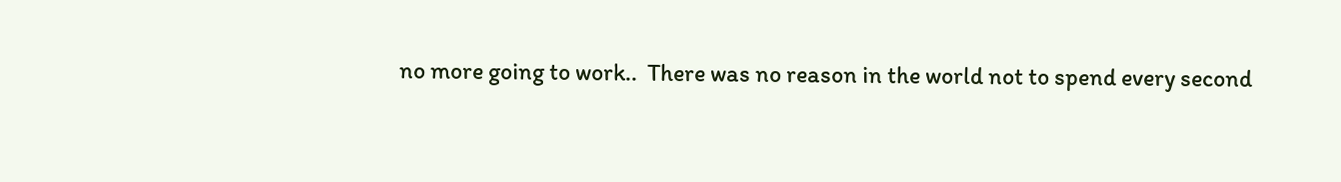no more going to work..  There was no reason in the world not to spend every second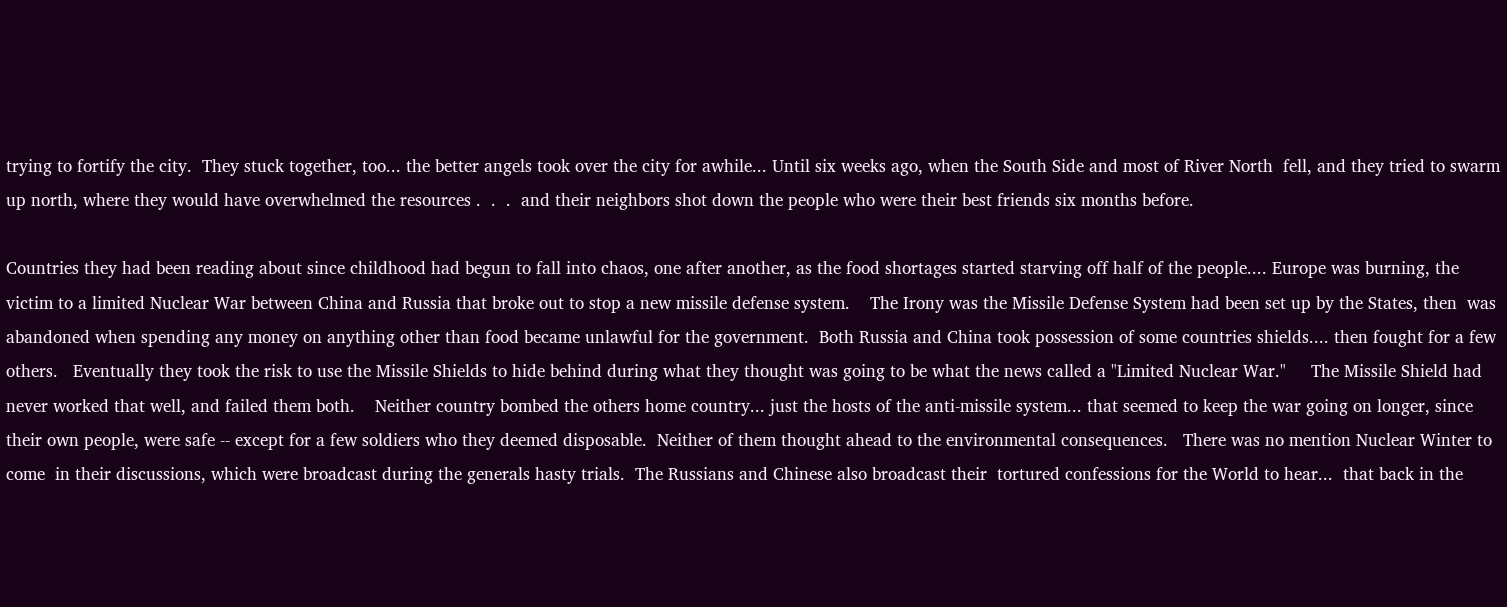trying to fortify the city.  They stuck together, too... the better angels took over the city for awhile... Until six weeks ago, when the South Side and most of River North  fell, and they tried to swarm up north, where they would have overwhelmed the resources .  .  .  and their neighbors shot down the people who were their best friends six months before.

Countries they had been reading about since childhood had begun to fall into chaos, one after another, as the food shortages started starving off half of the people.... Europe was burning, the victim to a limited Nuclear War between China and Russia that broke out to stop a new missile defense system.    The Irony was the Missile Defense System had been set up by the States, then  was abandoned when spending any money on anything other than food became unlawful for the government.  Both Russia and China took possession of some countries shields.... then fought for a few others.   Eventually they took the risk to use the Missile Shields to hide behind during what they thought was going to be what the news called a "Limited Nuclear War."     The Missile Shield had never worked that well, and failed them both.    Neither country bombed the others home country... just the hosts of the anti-missile system... that seemed to keep the war going on longer, since their own people, were safe -- except for a few soldiers who they deemed disposable.  Neither of them thought ahead to the environmental consequences.   There was no mention Nuclear Winter to come  in their discussions, which were broadcast during the generals hasty trials.  The Russians and Chinese also broadcast their  tortured confessions for the World to hear...  that back in the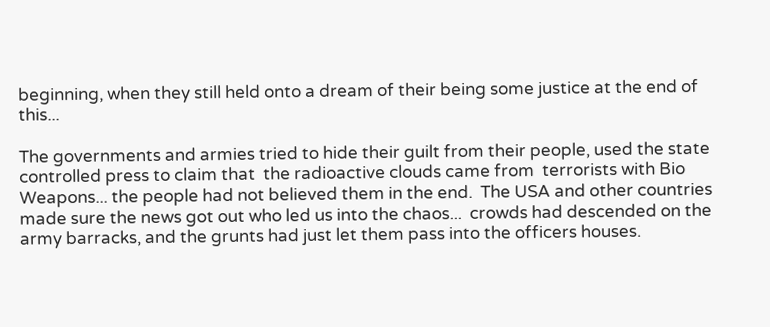beginning, when they still held onto a dream of their being some justice at the end of this...

The governments and armies tried to hide their guilt from their people, used the state controlled press to claim that  the radioactive clouds came from  terrorists with Bio Weapons... the people had not believed them in the end.  The USA and other countries made sure the news got out who led us into the chaos...  crowds had descended on the army barracks, and the grunts had just let them pass into the officers houses.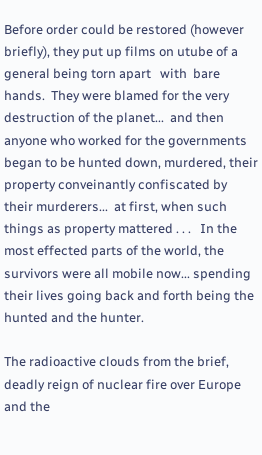Before order could be restored (however briefly), they put up films on utube of a general being torn apart   with  bare hands.  They were blamed for the very destruction of the planet...  and then anyone who worked for the governments began to be hunted down, murdered, their property conveinantly confiscated by their murderers...  at first, when such things as property mattered . . .   In the most effected parts of the world, the survivors were all mobile now... spending their lives going back and forth being the hunted and the hunter.

The radioactive clouds from the brief, deadly reign of nuclear fire over Europe and the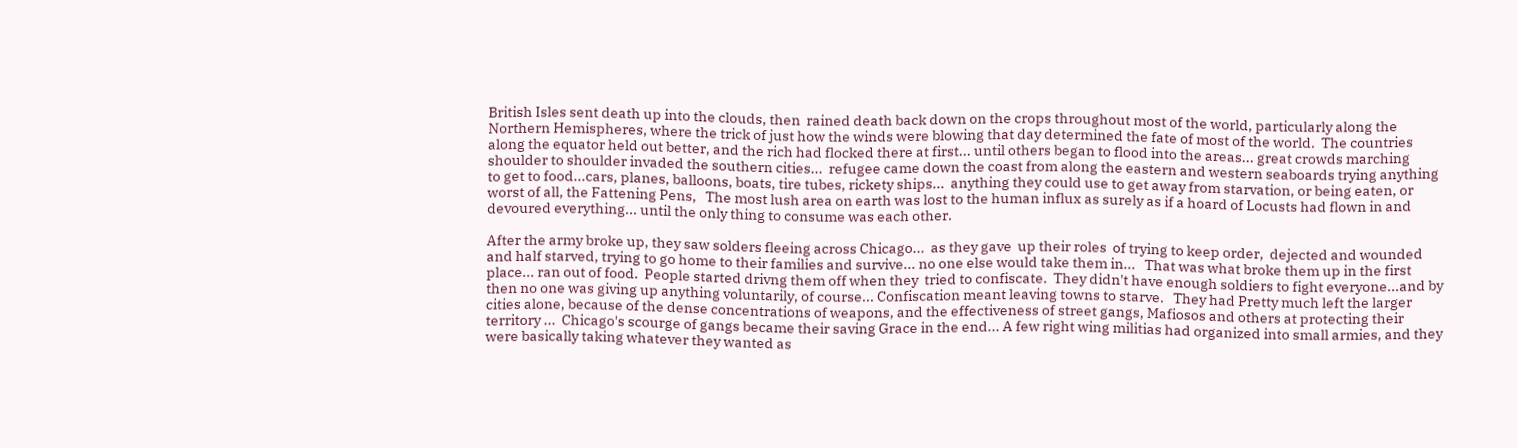British Isles sent death up into the clouds, then  rained death back down on the crops throughout most of the world, particularly along the Northern Hemispheres, where the trick of just how the winds were blowing that day determined the fate of most of the world.  The countries along the equator held out better, and the rich had flocked there at first... until others began to flood into the areas... great crowds marching shoulder to shoulder invaded the southern cities...  refugee came down the coast from along the eastern and western seaboards trying anything to get to food...cars, planes, balloons, boats, tire tubes, rickety ships...  anything they could use to get away from starvation, or being eaten, or worst of all, the Fattening Pens,   The most lush area on earth was lost to the human influx as surely as if a hoard of Locusts had flown in and devoured everything... until the only thing to consume was each other.

After the army broke up, they saw solders fleeing across Chicago...  as they gave  up their roles  of trying to keep order,  dejected and wounded and half starved, trying to go home to their families and survive... no one else would take them in...   That was what broke them up in the first place... ran out of food.  People started drivng them off when they  tried to confiscate.  They didn't have enough soldiers to fight everyone...and by then no one was giving up anything voluntarily, of course... Confiscation meant leaving towns to starve.   They had Pretty much left the larger cities alone, because of the dense concentrations of weapons, and the effectiveness of street gangs, Mafiosos and others at protecting their territory ...  Chicago's scourge of gangs became their saving Grace in the end... A few right wing militias had organized into small armies, and they were basically taking whatever they wanted as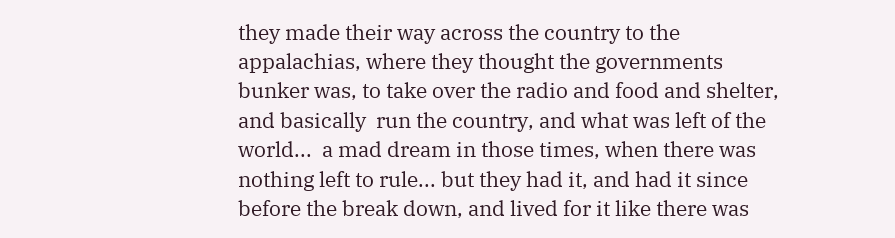they made their way across the country to the appalachias, where they thought the governments bunker was, to take over the radio and food and shelter, and basically  run the country, and what was left of the world...  a mad dream in those times, when there was nothing left to rule... but they had it, and had it since before the break down, and lived for it like there was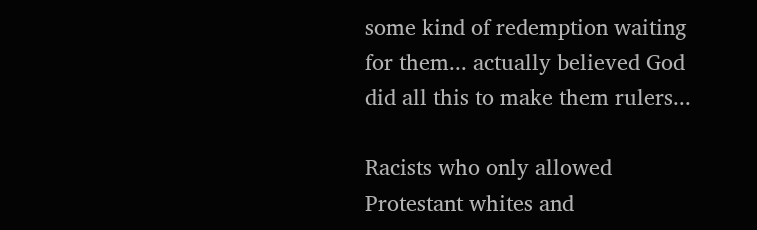some kind of redemption waiting for them... actually believed God did all this to make them rulers...

Racists who only allowed Protestant whites and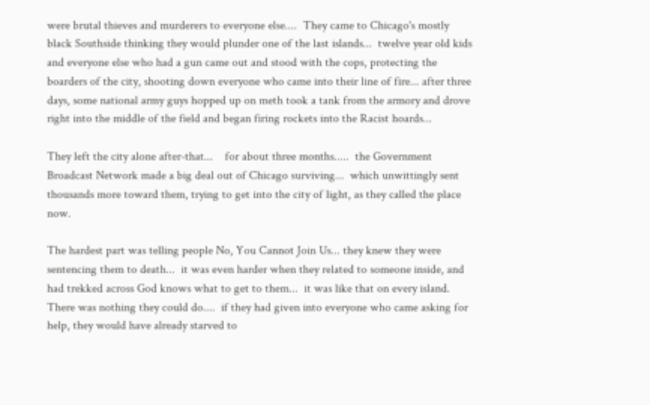were brutal thieves and murderers to everyone else....  They came to Chicago's mostly black Southside thinking they would plunder one of the last islands...  twelve year old kids and everyone else who had a gun came out and stood with the cops, protecting the boarders of the city, shooting down everyone who came into their line of fire... after three days, some national army guys hopped up on meth took a tank from the armory and drove right into the middle of the field and began firing rockets into the Racist hoards...

They left the city alone after-that...    for about three months.....  the Government Broadcast Network made a big deal out of Chicago surviving...  which unwittingly sent thousands more toward them, trying to get into the city of light, as they called the place now.

The hardest part was telling people No, You Cannot Join Us... they knew they were sentencing them to death...  it was even harder when they related to someone inside, and had trekked across God knows what to get to them...  it was like that on every island.  There was nothing they could do....  if they had given into everyone who came asking for help, they would have already starved to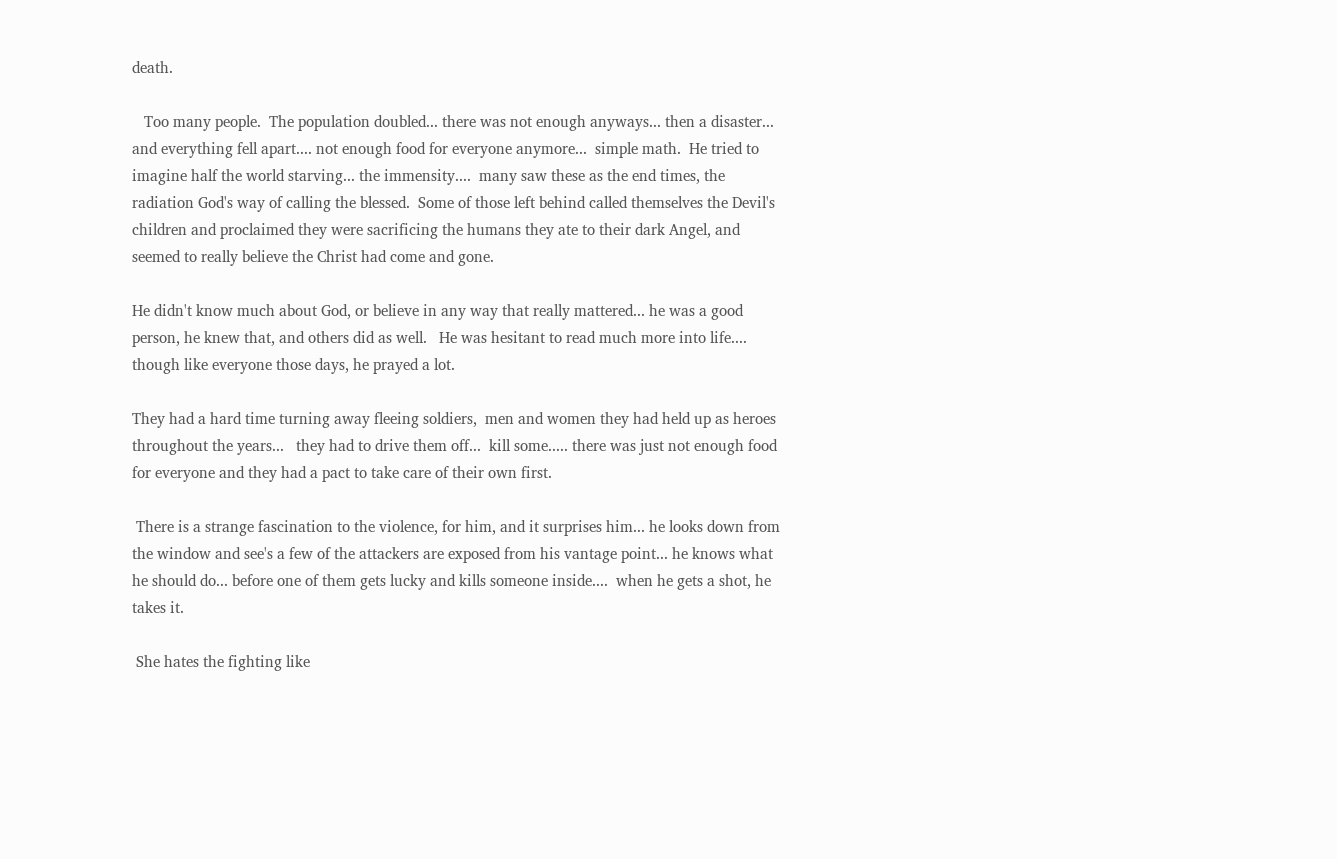death.

   Too many people.  The population doubled... there was not enough anyways... then a disaster...  and everything fell apart.... not enough food for everyone anymore...  simple math.  He tried to imagine half the world starving... the immensity....  many saw these as the end times, the radiation God's way of calling the blessed.  Some of those left behind called themselves the Devil's children and proclaimed they were sacrificing the humans they ate to their dark Angel, and seemed to really believe the Christ had come and gone.

He didn't know much about God, or believe in any way that really mattered... he was a good person, he knew that, and others did as well.   He was hesitant to read much more into life....  though like everyone those days, he prayed a lot.

They had a hard time turning away fleeing soldiers,  men and women they had held up as heroes throughout the years...   they had to drive them off...  kill some..... there was just not enough food for everyone and they had a pact to take care of their own first.

 There is a strange fascination to the violence, for him, and it surprises him... he looks down from the window and see's a few of the attackers are exposed from his vantage point... he knows what he should do... before one of them gets lucky and kills someone inside....  when he gets a shot, he takes it.

 She hates the fighting like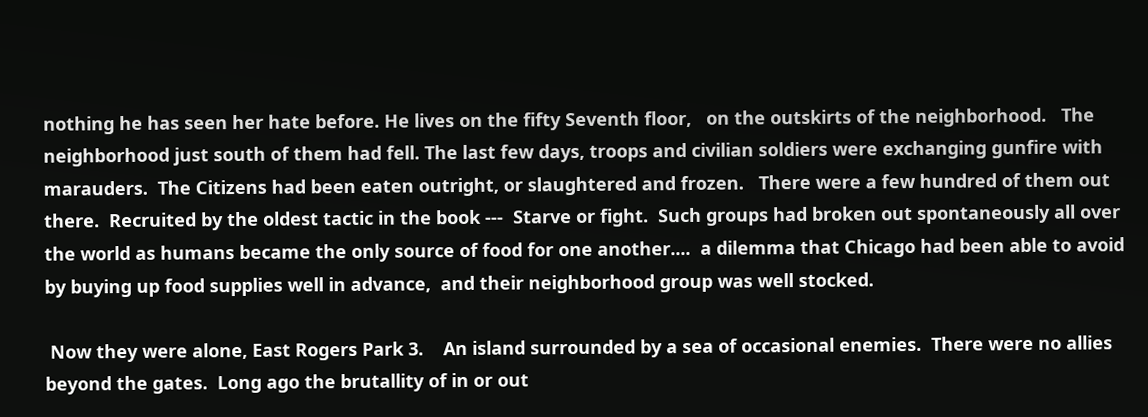nothing he has seen her hate before. He lives on the fifty Seventh floor,   on the outskirts of the neighborhood.   The neighborhood just south of them had fell. The last few days, troops and civilian soldiers were exchanging gunfire with marauders.  The Citizens had been eaten outright, or slaughtered and frozen.   There were a few hundred of them out there.  Recruited by the oldest tactic in the book ---  Starve or fight.  Such groups had broken out spontaneously all over the world as humans became the only source of food for one another....  a dilemma that Chicago had been able to avoid by buying up food supplies well in advance,  and their neighborhood group was well stocked.

 Now they were alone, East Rogers Park 3.    An island surrounded by a sea of occasional enemies.  There were no allies beyond the gates.  Long ago the brutallity of in or out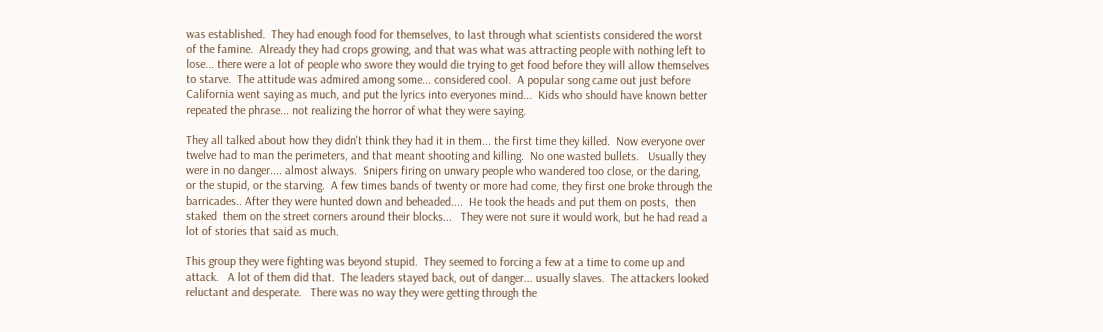was established.  They had enough food for themselves, to last through what scientists considered the worst of the famine.  Already they had crops growing, and that was what was attracting people with nothing left to lose... there were a lot of people who swore they would die trying to get food before they will allow themselves to starve.  The attitude was admired among some... considered cool.  A popular song came out just before California went saying as much, and put the lyrics into everyones mind...  Kids who should have known better repeated the phrase... not realizing the horror of what they were saying.

They all talked about how they didn't think they had it in them... the first time they killed.  Now everyone over twelve had to man the perimeters, and that meant shooting and killing.  No one wasted bullets.   Usually they were in no danger.... almost always.  Snipers firing on unwary people who wandered too close, or the daring, or the stupid, or the starving.  A few times bands of twenty or more had come, they first one broke through the barricades.. After they were hunted down and beheaded....  He took the heads and put them on posts,  then staked  them on the street corners around their blocks...   They were not sure it would work, but he had read a lot of stories that said as much.

This group they were fighting was beyond stupid.  They seemed to forcing a few at a time to come up and attack.   A lot of them did that.  The leaders stayed back, out of danger... usually slaves.  The attackers looked reluctant and desperate.   There was no way they were getting through the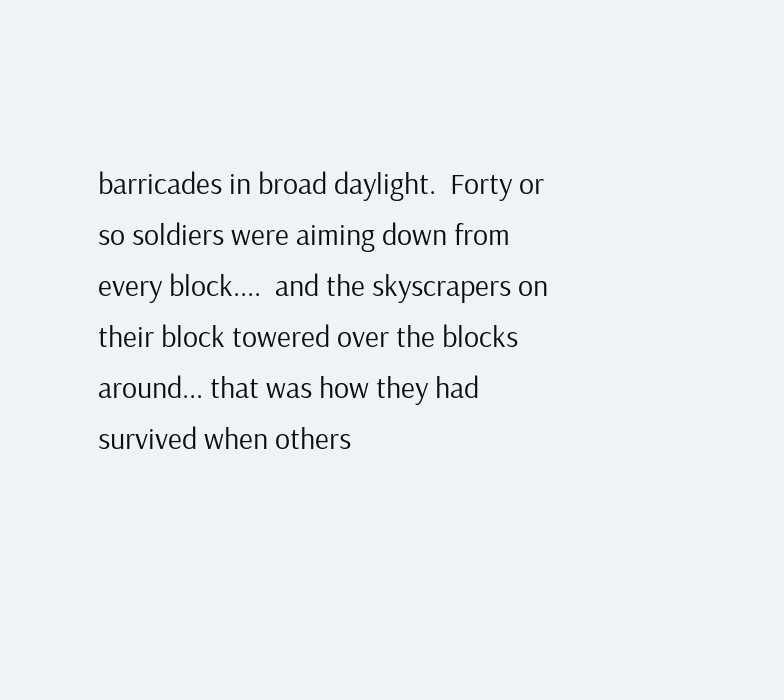barricades in broad daylight.  Forty or so soldiers were aiming down from every block....  and the skyscrapers on their block towered over the blocks around... that was how they had survived when others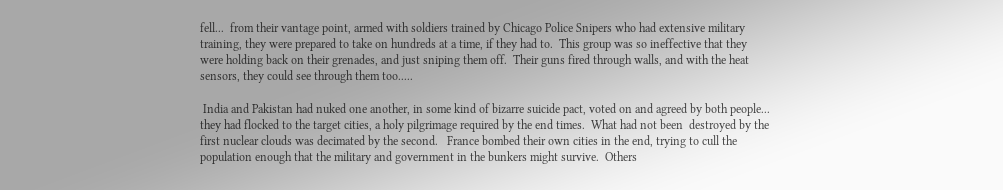fell...  from their vantage point, armed with soldiers trained by Chicago Police Snipers who had extensive military training, they were prepared to take on hundreds at a time, if they had to.  This group was so ineffective that they were holding back on their grenades, and just sniping them off.  Their guns fired through walls, and with the heat sensors, they could see through them too.....

 India and Pakistan had nuked one another, in some kind of bizarre suicide pact, voted on and agreed by both people... they had flocked to the target cities, a holy pilgrimage required by the end times.  What had not been  destroyed by the first nuclear clouds was decimated by the second.   France bombed their own cities in the end, trying to cull the population enough that the military and government in the bunkers might survive.  Others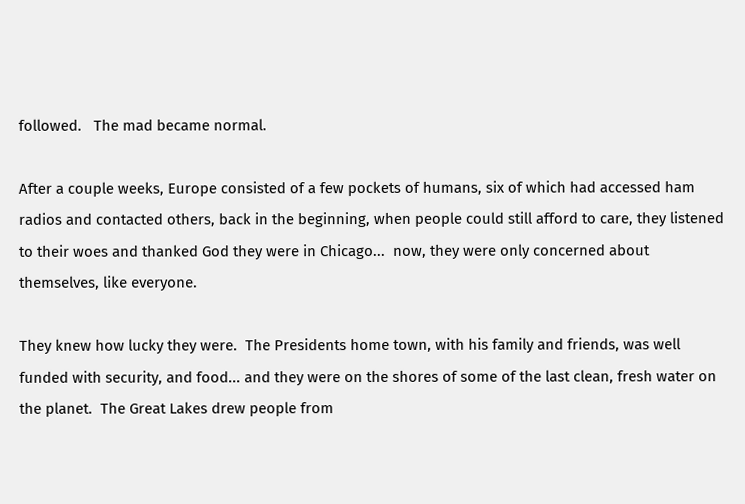followed.   The mad became normal.

After a couple weeks, Europe consisted of a few pockets of humans, six of which had accessed ham radios and contacted others, back in the beginning, when people could still afford to care, they listened to their woes and thanked God they were in Chicago...  now, they were only concerned about themselves, like everyone.

They knew how lucky they were.  The Presidents home town, with his family and friends, was well funded with security, and food... and they were on the shores of some of the last clean, fresh water on the planet.  The Great Lakes drew people from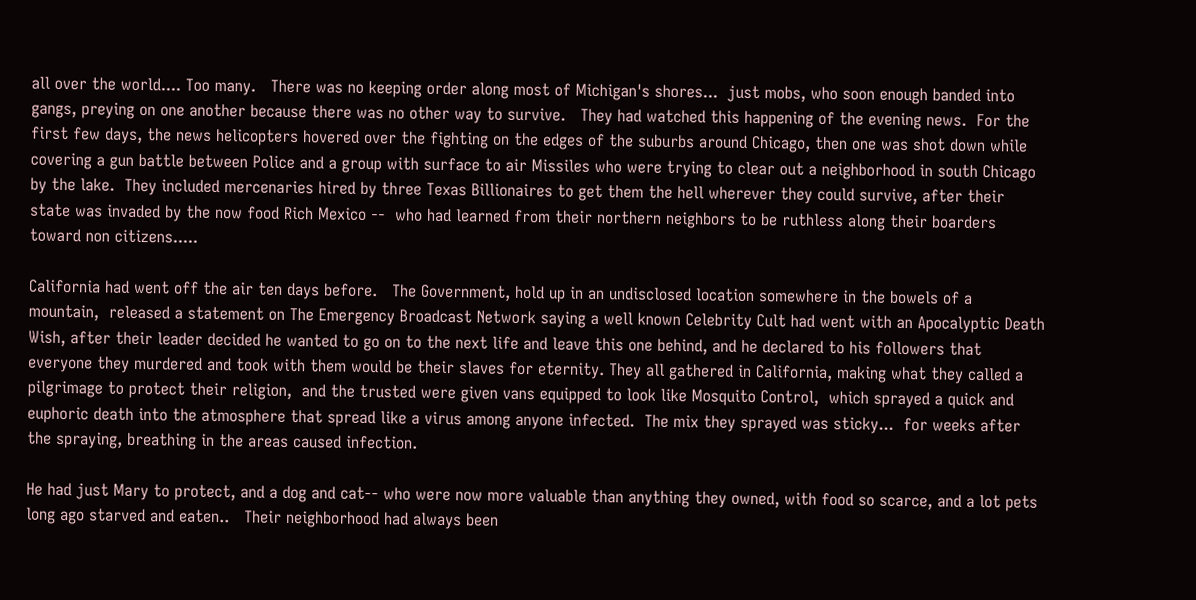all over the world.... Too many.   There was no keeping order along most of Michigan's shores...  just mobs, who soon enough banded into gangs, preying on one another because there was no other way to survive.   They had watched this happening of the evening news.  For the first few days, the news helicopters hovered over the fighting on the edges of the suburbs around Chicago, then one was shot down while covering a gun battle between Police and a group with surface to air Missiles who were trying to clear out a neighborhood in south Chicago by the lake.  They included mercenaries hired by three Texas Billionaires to get them the hell wherever they could survive, after their state was invaded by the now food Rich Mexico --  who had learned from their northern neighbors to be ruthless along their boarders toward non citizens.....

California had went off the air ten days before.   The Government, hold up in an undisclosed location somewhere in the bowels of a mountain,  released a statement on The Emergency Broadcast Network saying a well known Celebrity Cult had went with an Apocalyptic Death Wish, after their leader decided he wanted to go on to the next life and leave this one behind, and he declared to his followers that everyone they murdered and took with them would be their slaves for eternity. They all gathered in California, making what they called a pilgrimage to protect their religion,  and the trusted were given vans equipped to look like Mosquito Control,  which sprayed a quick and euphoric death into the atmosphere that spread like a virus among anyone infected.  The mix they sprayed was sticky...  for weeks after the spraying, breathing in the areas caused infection.

He had just Mary to protect, and a dog and cat-- who were now more valuable than anything they owned, with food so scarce, and a lot pets long ago starved and eaten..   Their neighborhood had always been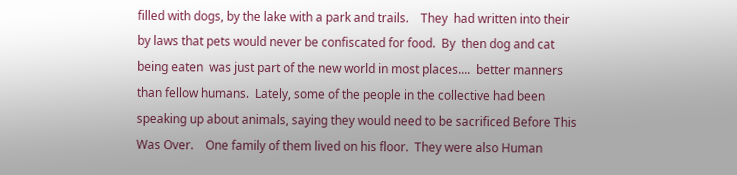filled with dogs, by the lake with a park and trails.    They  had written into their by laws that pets would never be confiscated for food.  By  then dog and cat being eaten  was just part of the new world in most places....  better manners than fellow humans.  Lately, some of the people in the collective had been speaking up about animals, saying they would need to be sacrificed Before This Was Over.    One family of them lived on his floor.  They were also Human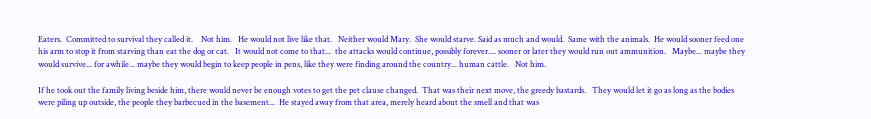Eaters.  Committed to survival they called it.    Not him.   He would not live like that.   Neither would Mary.  She would starve. Said as much and would.  Same with the animals.  He would sooner feed one his arm to stop it from starving than eat the dog or cat.   It would not come to that...  the attacks would continue, possibly forever.... sooner or later they would run out ammunition.   Maybe... maybe they would survive... for awhile... maybe they would begin to keep people in pens, like they were finding around the country... human cattle.   Not him.

If he took out the family living beside him, there would never be enough votes to get the pet clause changed.  That was their next move, the greedy bastards.   They would let it go as long as the bodies were piling up outside, the people they barbecued in the basement...  He stayed away from that area, merely heard about the smell and that was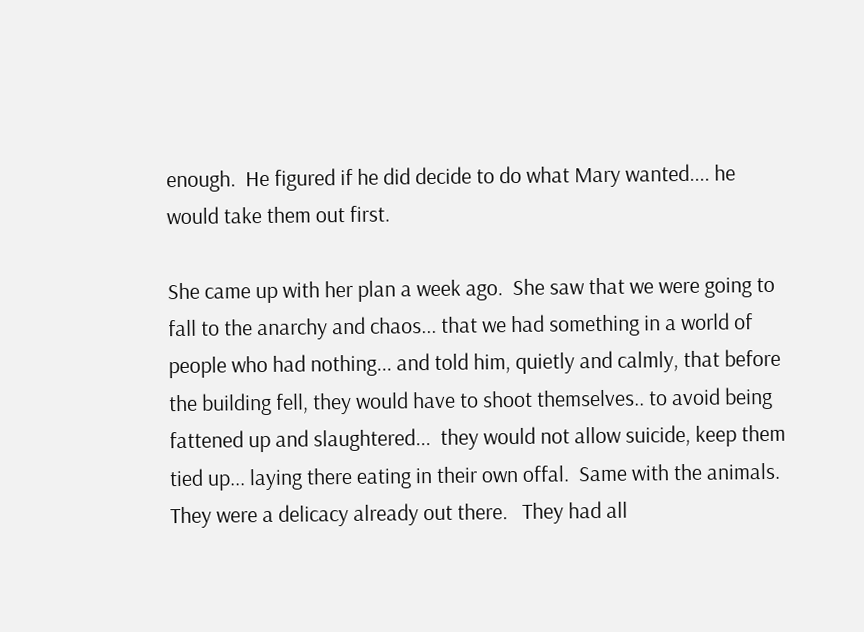enough.  He figured if he did decide to do what Mary wanted.... he would take them out first.

She came up with her plan a week ago.  She saw that we were going to fall to the anarchy and chaos... that we had something in a world of people who had nothing... and told him, quietly and calmly, that before the building fell, they would have to shoot themselves.. to avoid being fattened up and slaughtered...  they would not allow suicide, keep them tied up... laying there eating in their own offal.  Same with the animals.   They were a delicacy already out there.   They had all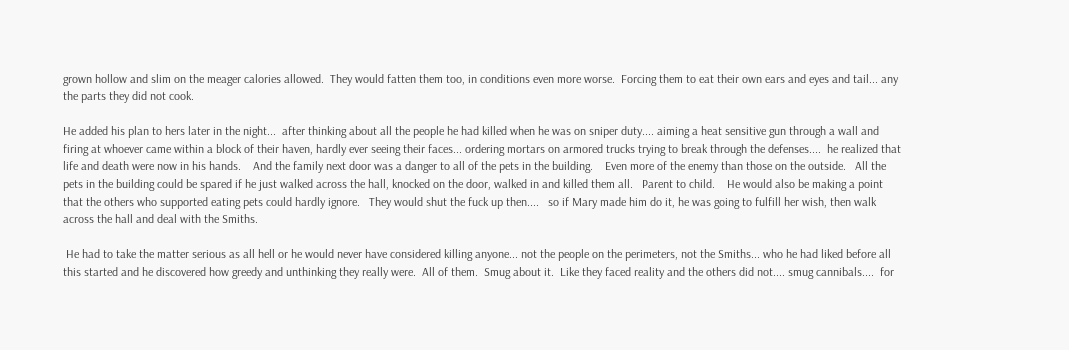grown hollow and slim on the meager calories allowed.  They would fatten them too, in conditions even more worse.  Forcing them to eat their own ears and eyes and tail... any the parts they did not cook.

He added his plan to hers later in the night...  after thinking about all the people he had killed when he was on sniper duty.... aiming a heat sensitive gun through a wall and firing at whoever came within a block of their haven, hardly ever seeing their faces... ordering mortars on armored trucks trying to break through the defenses....  he realized that life and death were now in his hands.    And the family next door was a danger to all of the pets in the building.    Even more of the enemy than those on the outside.   All the pets in the building could be spared if he just walked across the hall, knocked on the door, walked in and killed them all.   Parent to child.    He would also be making a point that the others who supported eating pets could hardly ignore.   They would shut the fuck up then....   so if Mary made him do it, he was going to fulfill her wish, then walk across the hall and deal with the Smiths.

 He had to take the matter serious as all hell or he would never have considered killing anyone... not the people on the perimeters, not the Smiths... who he had liked before all this started and he discovered how greedy and unthinking they really were.  All of them.  Smug about it.  Like they faced reality and the others did not.... smug cannibals....  for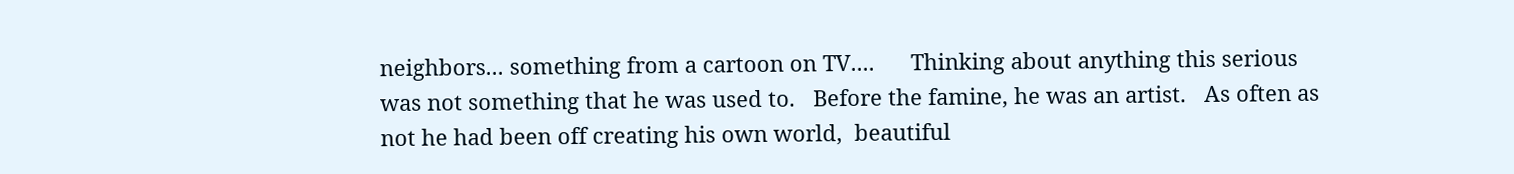neighbors... something from a cartoon on TV....      Thinking about anything this serious was not something that he was used to.   Before the famine, he was an artist.   As often as not he had been off creating his own world,  beautiful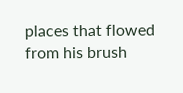places that flowed from his brush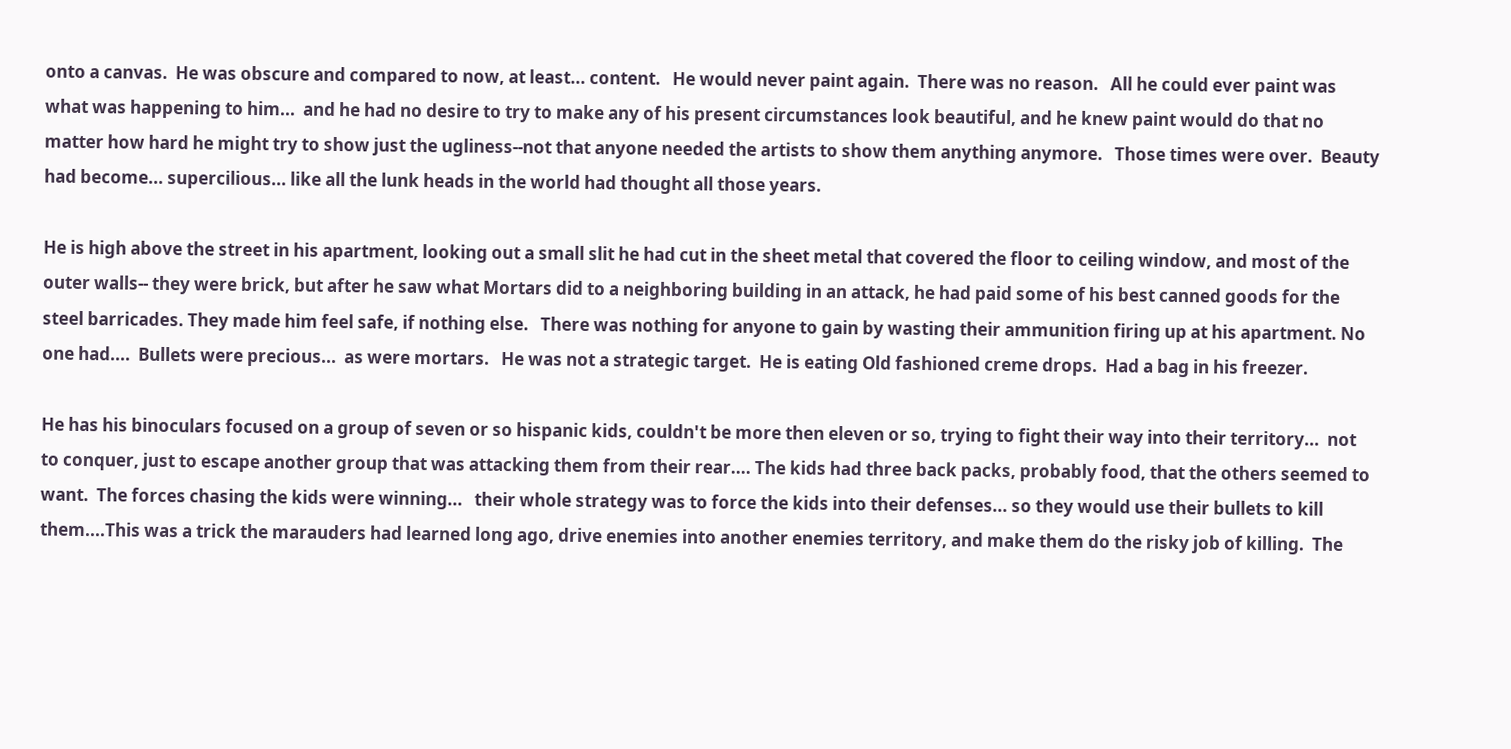onto a canvas.  He was obscure and compared to now, at least... content.   He would never paint again.  There was no reason.   All he could ever paint was what was happening to him...  and he had no desire to try to make any of his present circumstances look beautiful, and he knew paint would do that no matter how hard he might try to show just the ugliness--not that anyone needed the artists to show them anything anymore.   Those times were over.  Beauty had become... supercilious... like all the lunk heads in the world had thought all those years.

He is high above the street in his apartment, looking out a small slit he had cut in the sheet metal that covered the floor to ceiling window, and most of the outer walls-- they were brick, but after he saw what Mortars did to a neighboring building in an attack, he had paid some of his best canned goods for the steel barricades. They made him feel safe, if nothing else.   There was nothing for anyone to gain by wasting their ammunition firing up at his apartment. No one had....  Bullets were precious...  as were mortars.   He was not a strategic target.  He is eating Old fashioned creme drops.  Had a bag in his freezer.

He has his binoculars focused on a group of seven or so hispanic kids, couldn't be more then eleven or so, trying to fight their way into their territory...  not to conquer, just to escape another group that was attacking them from their rear.... The kids had three back packs, probably food, that the others seemed to want.  The forces chasing the kids were winning...   their whole strategy was to force the kids into their defenses... so they would use their bullets to kill them....This was a trick the marauders had learned long ago, drive enemies into another enemies territory, and make them do the risky job of killing.  The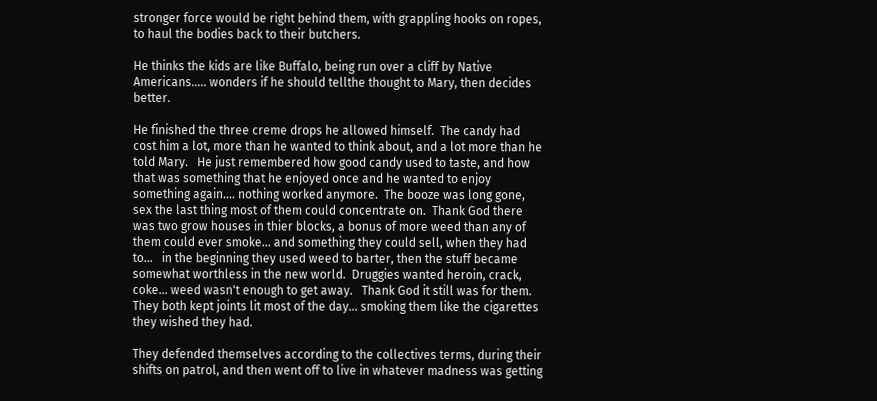stronger force would be right behind them, with grappling hooks on ropes, to haul the bodies back to their butchers.

He thinks the kids are like Buffalo, being run over a cliff by Native Americans..... wonders if he should tellthe thought to Mary, then decides better.

He finished the three creme drops he allowed himself.  The candy had cost him a lot, more than he wanted to think about, and a lot more than he told Mary.   He just remembered how good candy used to taste, and how that was something that he enjoyed once and he wanted to enjoy something again.... nothing worked anymore.  The booze was long gone, sex the last thing most of them could concentrate on.  Thank God there was two grow houses in thier blocks, a bonus of more weed than any of them could ever smoke... and something they could sell, when they had to...   in the beginning they used weed to barter, then the stuff became somewhat worthless in the new world.  Druggies wanted heroin, crack, coke... weed wasn't enough to get away.   Thank God it still was for them.  They both kept joints lit most of the day... smoking them like the cigarettes they wished they had.

They defended themselves according to the collectives terms, during their shifts on patrol, and then went off to live in whatever madness was getting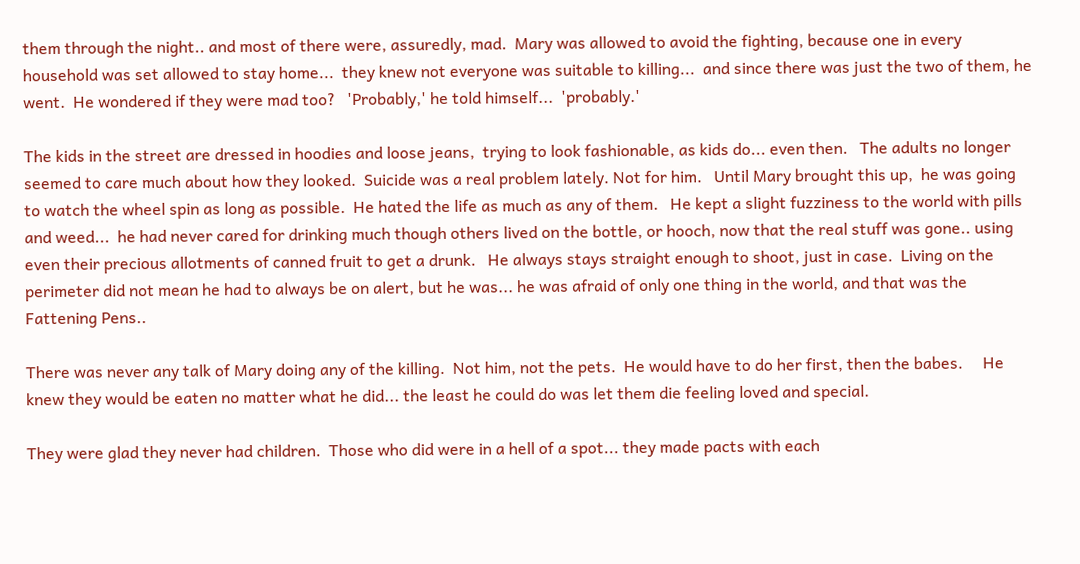them through the night.. and most of there were, assuredly, mad.  Mary was allowed to avoid the fighting, because one in every household was set allowed to stay home...  they knew not everyone was suitable to killing...  and since there was just the two of them, he went.  He wondered if they were mad too?   'Probably,' he told himself...  'probably.'

The kids in the street are dressed in hoodies and loose jeans,  trying to look fashionable, as kids do... even then.   The adults no longer seemed to care much about how they looked.  Suicide was a real problem lately. Not for him.   Until Mary brought this up,  he was going to watch the wheel spin as long as possible.  He hated the life as much as any of them.   He kept a slight fuzziness to the world with pills and weed...  he had never cared for drinking much though others lived on the bottle, or hooch, now that the real stuff was gone.. using even their precious allotments of canned fruit to get a drunk.   He always stays straight enough to shoot, just in case.  Living on the perimeter did not mean he had to always be on alert, but he was... he was afraid of only one thing in the world, and that was the Fattening Pens..

There was never any talk of Mary doing any of the killing.  Not him, not the pets.  He would have to do her first, then the babes.     He knew they would be eaten no matter what he did... the least he could do was let them die feeling loved and special.

They were glad they never had children.  Those who did were in a hell of a spot... they made pacts with each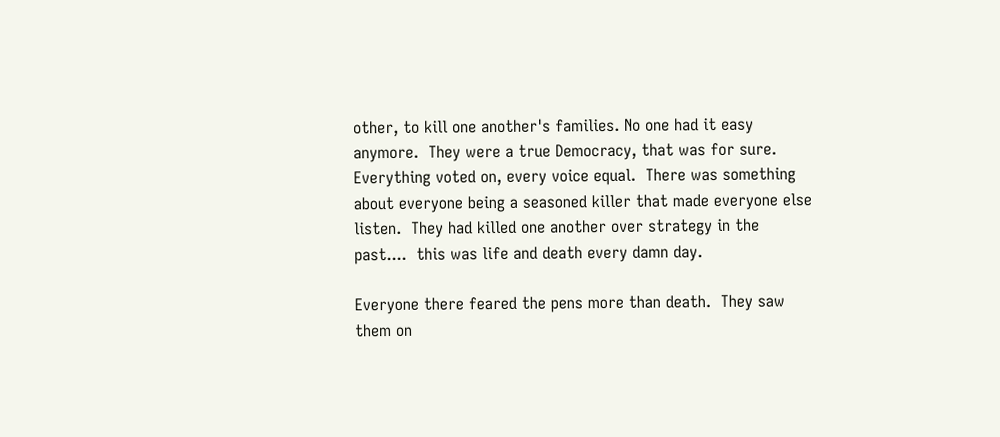other, to kill one another's families. No one had it easy anymore.  They were a true Democracy, that was for sure.  Everything voted on, every voice equal.  There was something about everyone being a seasoned killer that made everyone else listen.  They had killed one another over strategy in the past....  this was life and death every damn day.

Everyone there feared the pens more than death.  They saw them on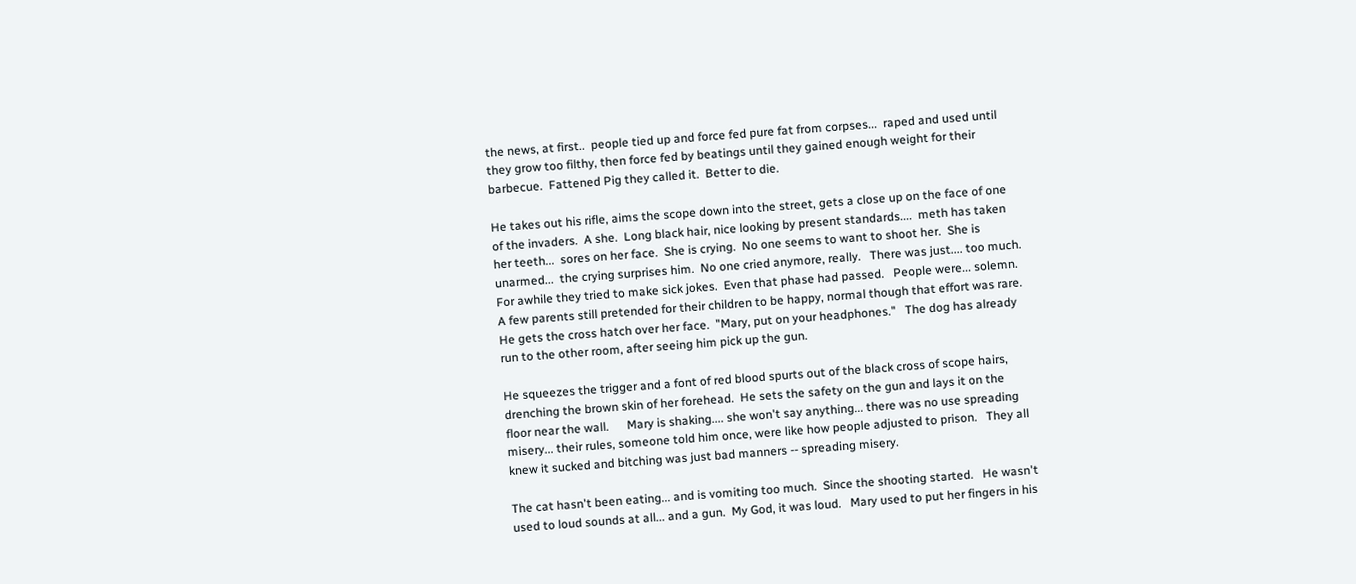the news, at first..  people tied up and force fed pure fat from corpses...  raped and used until they grow too filthy, then force fed by beatings until they gained enough weight for their barbecue.  Fattened Pig they called it.  Better to die.

He takes out his rifle, aims the scope down into the street, gets a close up on the face of one of the invaders.  A she.  Long black hair, nice looking by present standards....  meth has taken her teeth...  sores on her face.  She is crying.  No one seems to want to shoot her.  She is unarmed...  the crying surprises him.  No one cried anymore, really.   There was just.... too much.  For awhile they tried to make sick jokes.  Even that phase had passed.   People were... solemn.  A few parents still pretended for their children to be happy, normal though that effort was rare.  He gets the cross hatch over her face.  "Mary, put on your headphones."   The dog has already run to the other room, after seeing him pick up the gun.

He squeezes the trigger and a font of red blood spurts out of the black cross of scope hairs, drenching the brown skin of her forehead.  He sets the safety on the gun and lays it on the floor near the wall.      Mary is shaking.... she won't say anything... there was no use spreading misery... their rules, someone told him once, were like how people adjusted to prison.   They all knew it sucked and bitching was just bad manners -- spreading misery.

The cat hasn't been eating... and is vomiting too much.  Since the shooting started.   He wasn't used to loud sounds at all... and a gun.  My God, it was loud.   Mary used to put her fingers in his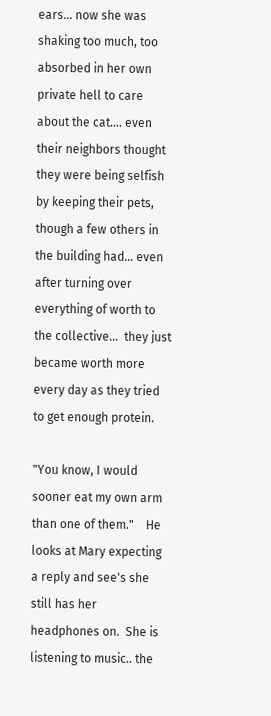ears... now she was shaking too much, too absorbed in her own private hell to care about the cat.... even their neighbors thought they were being selfish by keeping their pets, though a few others in the building had... even after turning over everything of worth to the collective...  they just became worth more every day as they tried to get enough protein.

"You know, I would sooner eat my own arm than one of them."    He looks at Mary expecting a reply and see's she still has her headphones on.  She is listening to music.. the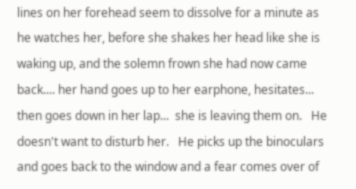lines on her forehead seem to dissolve for a minute as he watches her, before she shakes her head like she is waking up, and the solemn frown she had now came back.... her hand goes up to her earphone, hesitates... then goes down in her lap...  she is leaving them on.   He doesn't want to disturb her.   He picks up the binoculars and goes back to the window and a fear comes over of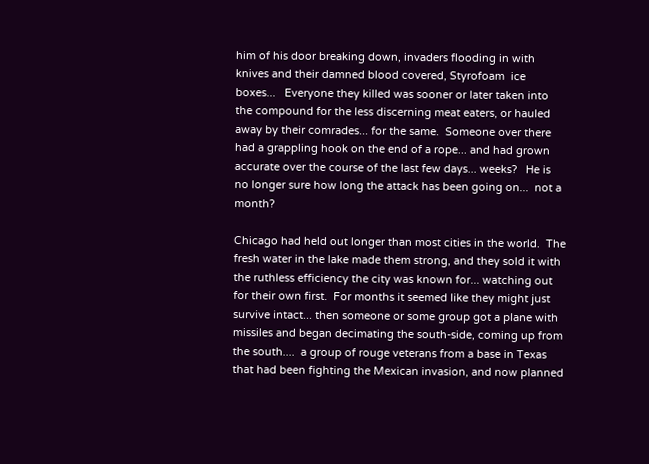him of his door breaking down, invaders flooding in with knives and their damned blood covered, Styrofoam  ice boxes...   Everyone they killed was sooner or later taken into the compound for the less discerning meat eaters, or hauled away by their comrades... for the same.  Someone over there had a grappling hook on the end of a rope... and had grown accurate over the course of the last few days... weeks?   He is no longer sure how long the attack has been going on...  not a month?

Chicago had held out longer than most cities in the world.  The fresh water in the lake made them strong, and they sold it with the ruthless efficiency the city was known for... watching out for their own first.  For months it seemed like they might just survive intact... then someone or some group got a plane with missiles and began decimating the south-side, coming up from the south....  a group of rouge veterans from a base in Texas that had been fighting the Mexican invasion, and now planned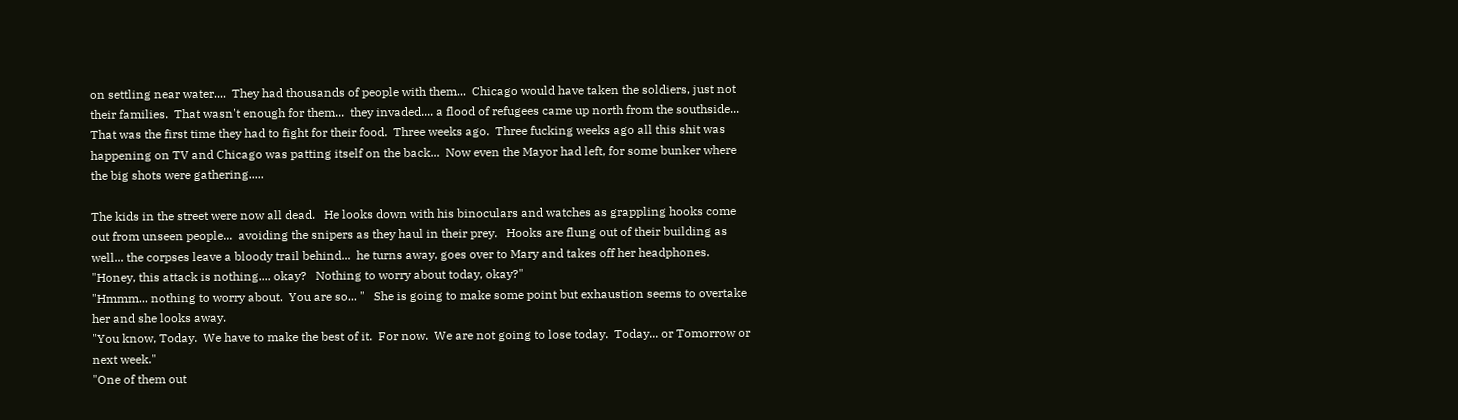on settling near water....  They had thousands of people with them...  Chicago would have taken the soldiers, just not their families.  That wasn't enough for them...  they invaded.... a flood of refugees came up north from the southside...  That was the first time they had to fight for their food.  Three weeks ago.  Three fucking weeks ago all this shit was happening on TV and Chicago was patting itself on the back...  Now even the Mayor had left, for some bunker where the big shots were gathering.....

The kids in the street were now all dead.   He looks down with his binoculars and watches as grappling hooks come out from unseen people...  avoiding the snipers as they haul in their prey.   Hooks are flung out of their building as well... the corpses leave a bloody trail behind...  he turns away, goes over to Mary and takes off her headphones.   "Honey, this attack is nothing.... okay?   Nothing to worry about today, okay?"
"Hmmm... nothing to worry about.  You are so... "   She is going to make some point but exhaustion seems to overtake her and she looks away.
"You know, Today.  We have to make the best of it.  For now.  We are not going to lose today.  Today... or Tomorrow or next week."
"One of them out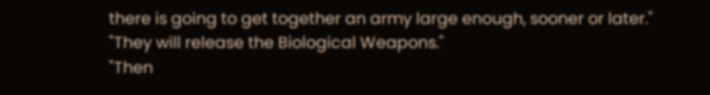there is going to get together an army large enough, sooner or later."
"They will release the Biological Weapons."
"Then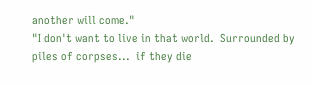another will come."
"I don't want to live in that world.  Surrounded by piles of corpses...  if they die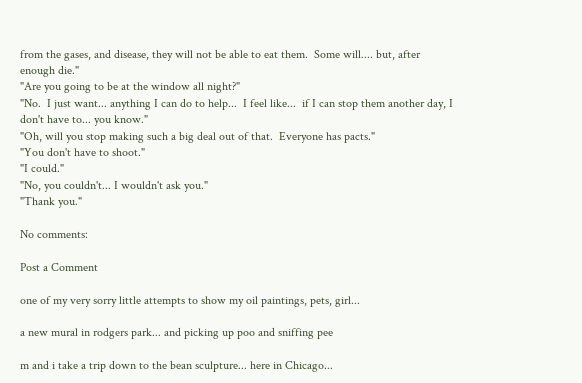from the gases, and disease, they will not be able to eat them.  Some will.... but, after enough die."
"Are you going to be at the window all night?"
"No.  I just want... anything I can do to help...  I feel like...  if I can stop them another day, I don't have to... you know."
"Oh, will you stop making such a big deal out of that.  Everyone has pacts."
"You don't have to shoot."
"I could."
"No, you couldn't... I wouldn't ask you."
"Thank you."

No comments:

Post a Comment

one of my very sorry little attempts to show my oil paintings, pets, girl...

a new mural in rodgers park... and picking up poo and sniffing pee

m and i take a trip down to the bean sculpture... here in Chicago...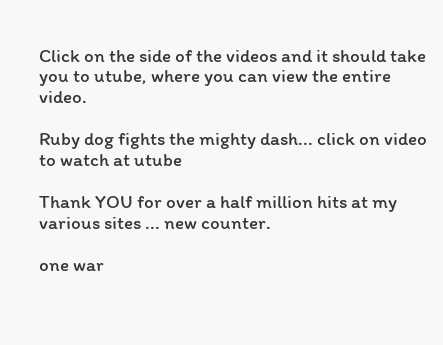Click on the side of the videos and it should take you to utube, where you can view the entire video.

Ruby dog fights the mighty dash... click on video to watch at utube

Thank YOU for over a half million hits at my various sites ... new counter.

one war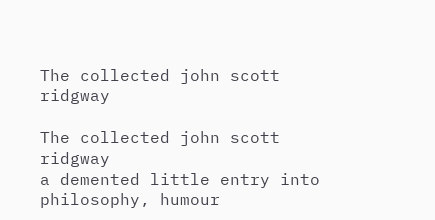The collected john scott ridgway

The collected john scott ridgway
a demented little entry into philosophy, humour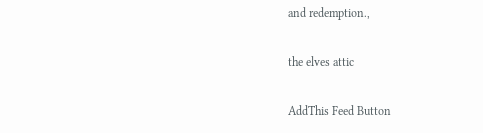and redemption.,

the elves attic

AddThis Feed Button